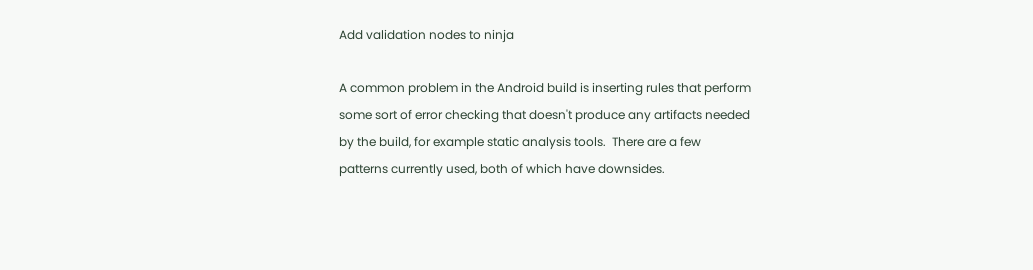Add validation nodes to ninja

A common problem in the Android build is inserting rules that perform
some sort of error checking that doesn't produce any artifacts needed
by the build, for example static analysis tools.  There are a few
patterns currently used, both of which have downsides.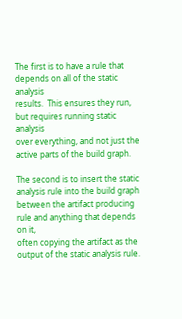The first is to have a rule that depends on all of the static analysis
results.  This ensures they run, but requires running static analysis
over everything, and not just the active parts of the build graph.

The second is to insert the static analysis rule into the build graph
between the artifact producing rule and anything that depends on it,
often copying the artifact as the output of the static analysis rule.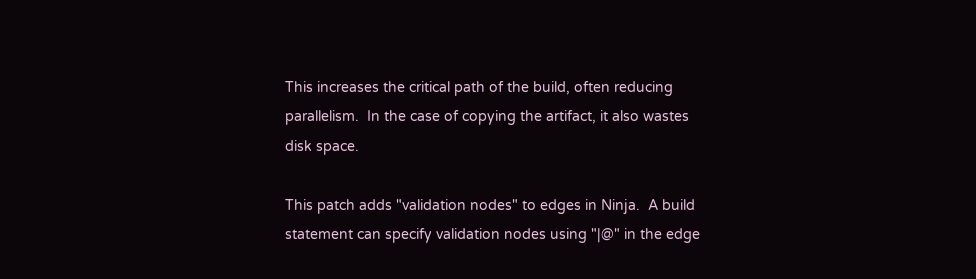This increases the critical path of the build, often reducing
parallelism.  In the case of copying the artifact, it also wastes
disk space.

This patch adds "validation nodes" to edges in Ninja.  A build
statement can specify validation nodes using "|@" in the edge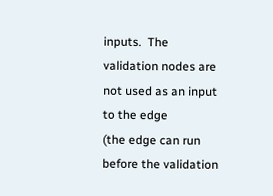inputs.  The validation nodes are not used as an input to the edge
(the edge can run before the validation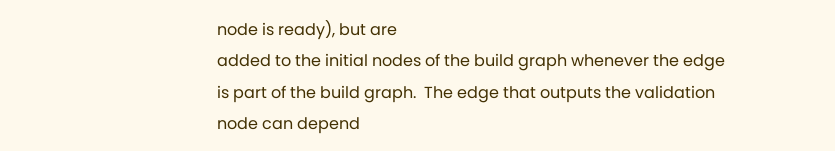node is ready), but are
added to the initial nodes of the build graph whenever the edge
is part of the build graph.  The edge that outputs the validation
node can depend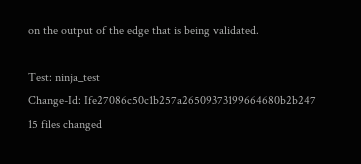on the output of the edge that is being validated.

Test: ninja_test
Change-Id: Ife27086c50c1b257a26509373199664680b2b247
15 files changed